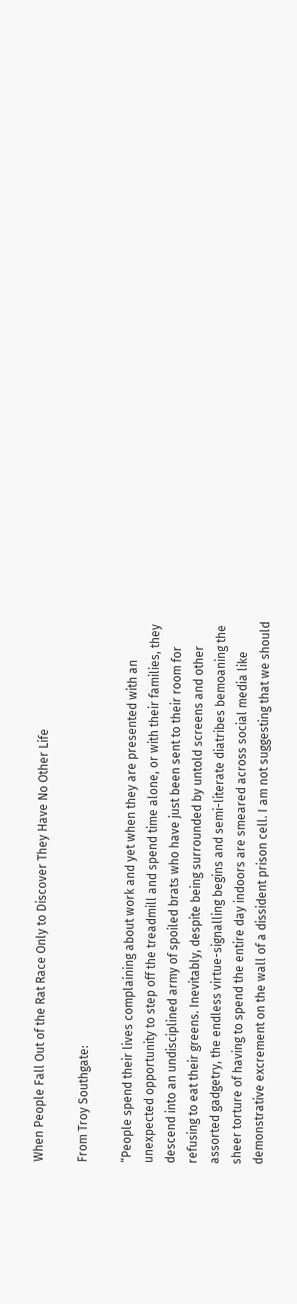When People Fall Out of the Rat Race Only to Discover They Have No Other Life

From Troy Southgate:

“People spend their lives complaining about work and yet when they are presented with an unexpected opportunity to step off the treadmill and spend time alone, or with their families, they descend into an undisciplined army of spoiled brats who have just been sent to their room for refusing to eat their greens. Inevitably, despite being surrounded by untold screens and other assorted gadgetry, the endless virtue-signalling begins and semi-literate diatribes bemoaning the sheer torture of having to spend the entire day indoors are smeared across social media like demonstrative excrement on the wall of a dissident prison cell. I am not suggesting that we should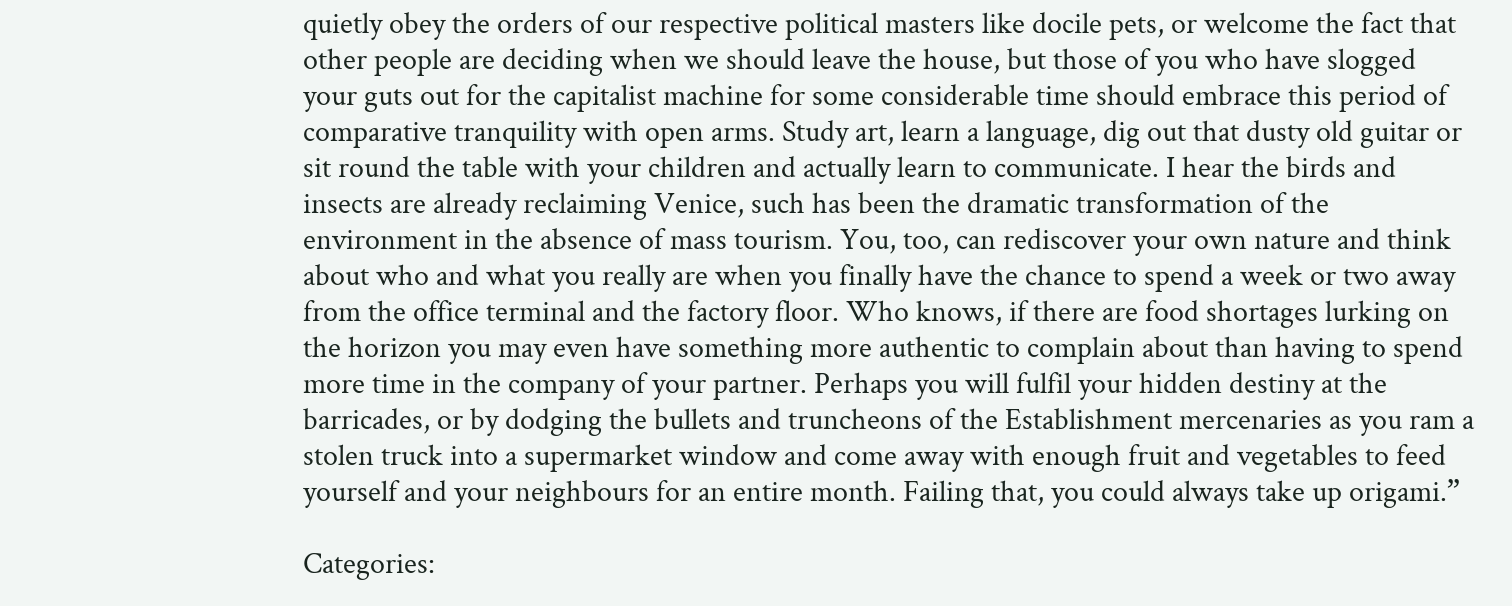quietly obey the orders of our respective political masters like docile pets, or welcome the fact that other people are deciding when we should leave the house, but those of you who have slogged your guts out for the capitalist machine for some considerable time should embrace this period of comparative tranquility with open arms. Study art, learn a language, dig out that dusty old guitar or sit round the table with your children and actually learn to communicate. I hear the birds and insects are already reclaiming Venice, such has been the dramatic transformation of the environment in the absence of mass tourism. You, too, can rediscover your own nature and think about who and what you really are when you finally have the chance to spend a week or two away from the office terminal and the factory floor. Who knows, if there are food shortages lurking on the horizon you may even have something more authentic to complain about than having to spend more time in the company of your partner. Perhaps you will fulfil your hidden destiny at the barricades, or by dodging the bullets and truncheons of the Establishment mercenaries as you ram a stolen truck into a supermarket window and come away with enough fruit and vegetables to feed yourself and your neighbours for an entire month. Failing that, you could always take up origami.”

Categories: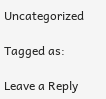Uncategorized

Tagged as:

Leave a Reply